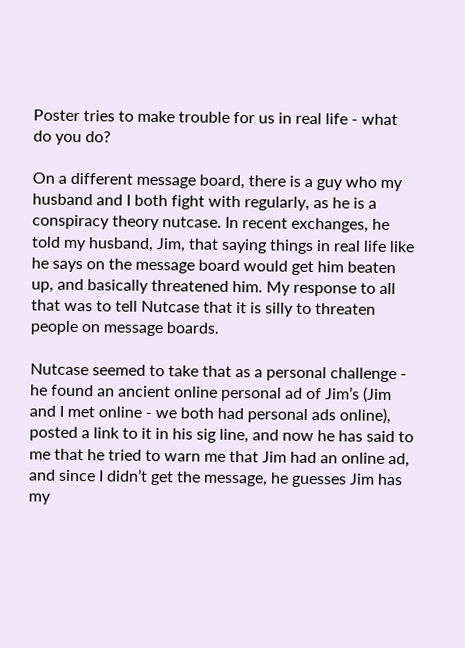Poster tries to make trouble for us in real life - what do you do?

On a different message board, there is a guy who my husband and I both fight with regularly, as he is a conspiracy theory nutcase. In recent exchanges, he told my husband, Jim, that saying things in real life like he says on the message board would get him beaten up, and basically threatened him. My response to all that was to tell Nutcase that it is silly to threaten people on message boards.

Nutcase seemed to take that as a personal challenge - he found an ancient online personal ad of Jim’s (Jim and I met online - we both had personal ads online), posted a link to it in his sig line, and now he has said to me that he tried to warn me that Jim had an online ad, and since I didn’t get the message, he guesses Jim has my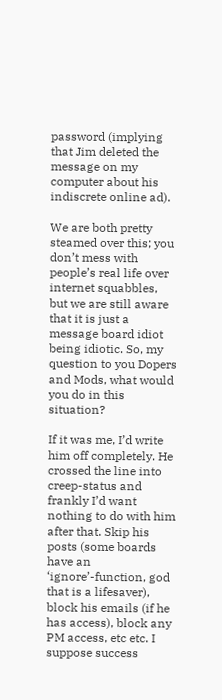password (implying that Jim deleted the message on my computer about his indiscrete online ad).

We are both pretty steamed over this; you don’t mess with people’s real life over internet squabbles, but we are still aware that it is just a message board idiot being idiotic. So, my question to you Dopers and Mods, what would you do in this situation?

If it was me, I’d write him off completely. He crossed the line into creep-status and frankly I’d want nothing to do with him after that. Skip his posts (some boards have an ‘ignore’-function, god that is a lifesaver), block his emails (if he has access), block any PM access, etc etc. I suppose success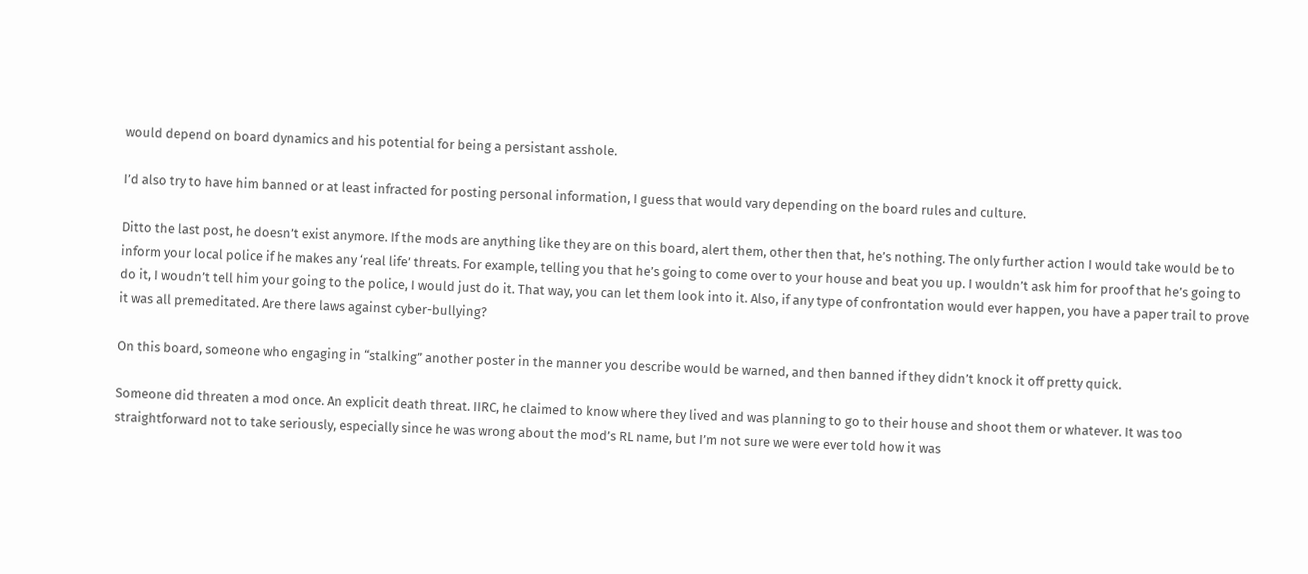would depend on board dynamics and his potential for being a persistant asshole.

I’d also try to have him banned or at least infracted for posting personal information, I guess that would vary depending on the board rules and culture.

Ditto the last post, he doesn’t exist anymore. If the mods are anything like they are on this board, alert them, other then that, he’s nothing. The only further action I would take would be to inform your local police if he makes any ‘real life’ threats. For example, telling you that he’s going to come over to your house and beat you up. I wouldn’t ask him for proof that he’s going to do it, I woudn’t tell him your going to the police, I would just do it. That way, you can let them look into it. Also, if any type of confrontation would ever happen, you have a paper trail to prove it was all premeditated. Are there laws against cyber-bullying?

On this board, someone who engaging in “stalking” another poster in the manner you describe would be warned, and then banned if they didn’t knock it off pretty quick.

Someone did threaten a mod once. An explicit death threat. IIRC, he claimed to know where they lived and was planning to go to their house and shoot them or whatever. It was too straightforward not to take seriously, especially since he was wrong about the mod’s RL name, but I’m not sure we were ever told how it was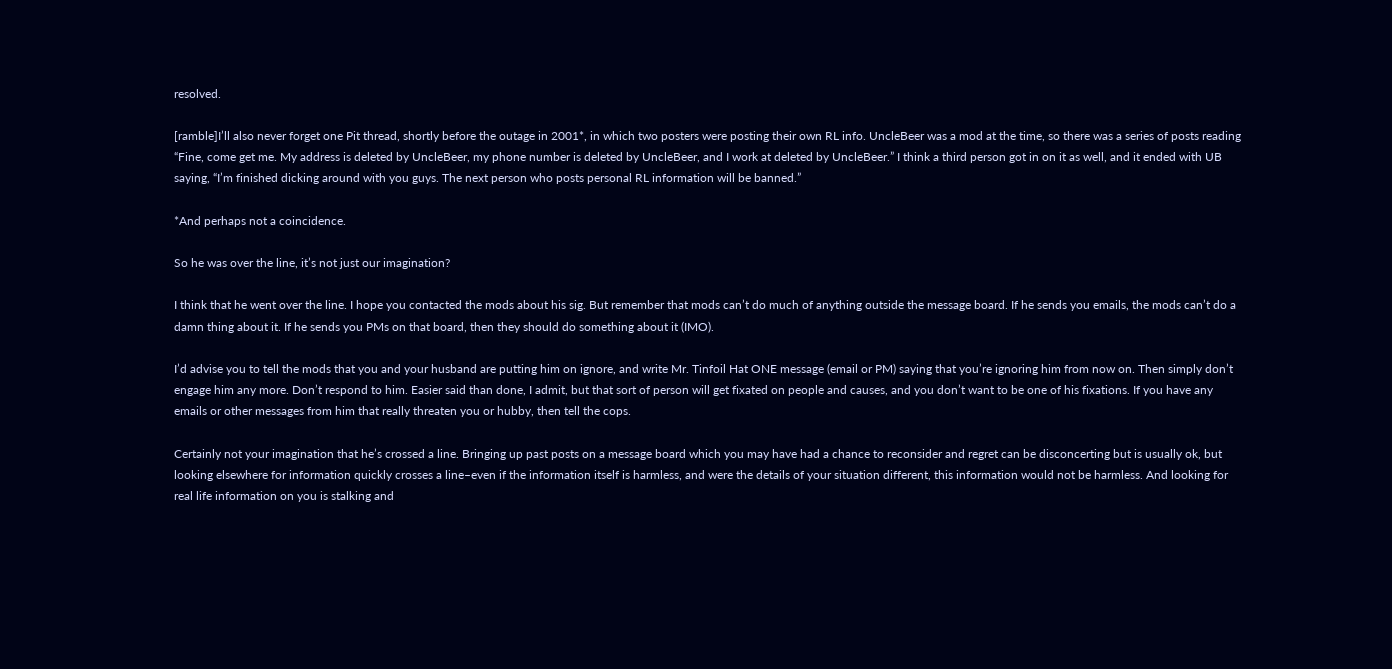resolved.

[ramble]I’ll also never forget one Pit thread, shortly before the outage in 2001*, in which two posters were posting their own RL info. UncleBeer was a mod at the time, so there was a series of posts reading “Fine, come get me. My address is deleted by UncleBeer, my phone number is deleted by UncleBeer, and I work at deleted by UncleBeer.” I think a third person got in on it as well, and it ended with UB saying, “I’m finished dicking around with you guys. The next person who posts personal RL information will be banned.”

*And perhaps not a coincidence.

So he was over the line, it’s not just our imagination?

I think that he went over the line. I hope you contacted the mods about his sig. But remember that mods can’t do much of anything outside the message board. If he sends you emails, the mods can’t do a damn thing about it. If he sends you PMs on that board, then they should do something about it (IMO).

I’d advise you to tell the mods that you and your husband are putting him on ignore, and write Mr. Tinfoil Hat ONE message (email or PM) saying that you’re ignoring him from now on. Then simply don’t engage him any more. Don’t respond to him. Easier said than done, I admit, but that sort of person will get fixated on people and causes, and you don’t want to be one of his fixations. If you have any emails or other messages from him that really threaten you or hubby, then tell the cops.

Certainly not your imagination that he’s crossed a line. Bringing up past posts on a message board which you may have had a chance to reconsider and regret can be disconcerting but is usually ok, but looking elsewhere for information quickly crosses a line–even if the information itself is harmless, and were the details of your situation different, this information would not be harmless. And looking for real life information on you is stalking and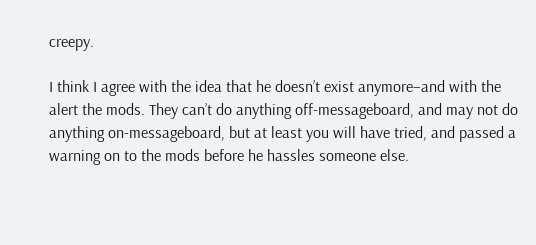creepy.

I think I agree with the idea that he doesn’t exist anymore–and with the alert the mods. They can’t do anything off-messageboard, and may not do anything on-messageboard, but at least you will have tried, and passed a warning on to the mods before he hassles someone else.